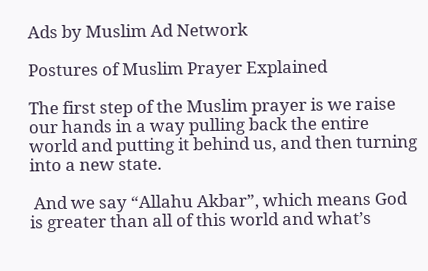Ads by Muslim Ad Network

Postures of Muslim Prayer Explained

The first step of the Muslim prayer is we raise our hands in a way pulling back the entire world and putting it behind us, and then turning into a new state.

 And we say “Allahu Akbar”, which means God is greater than all of this world and what’s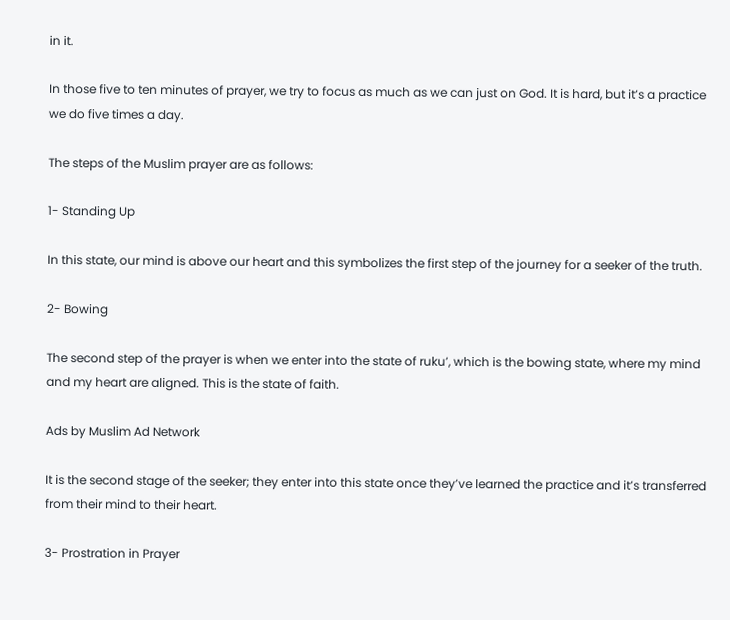in it.

In those five to ten minutes of prayer, we try to focus as much as we can just on God. It is hard, but it’s a practice we do five times a day.

The steps of the Muslim prayer are as follows:

1- Standing Up

In this state, our mind is above our heart and this symbolizes the first step of the journey for a seeker of the truth.

2- Bowing

The second step of the prayer is when we enter into the state of ruku’, which is the bowing state, where my mind and my heart are aligned. This is the state of faith.

Ads by Muslim Ad Network

It is the second stage of the seeker; they enter into this state once they’ve learned the practice and it’s transferred from their mind to their heart.

3- Prostration in Prayer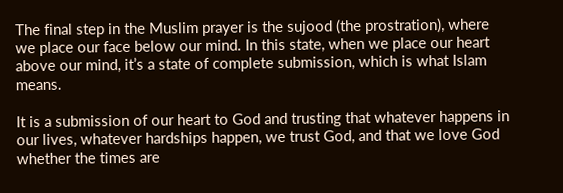The final step in the Muslim prayer is the sujood (the prostration), where we place our face below our mind. In this state, when we place our heart above our mind, it’s a state of complete submission, which is what Islam means.

It is a submission of our heart to God and trusting that whatever happens in our lives, whatever hardships happen, we trust God, and that we love God whether the times are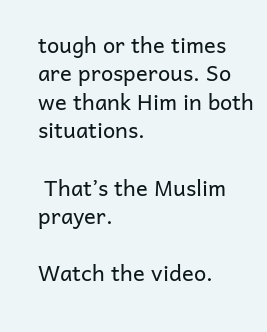tough or the times are prosperous. So we thank Him in both situations.

 That’s the Muslim prayer.

Watch the video.